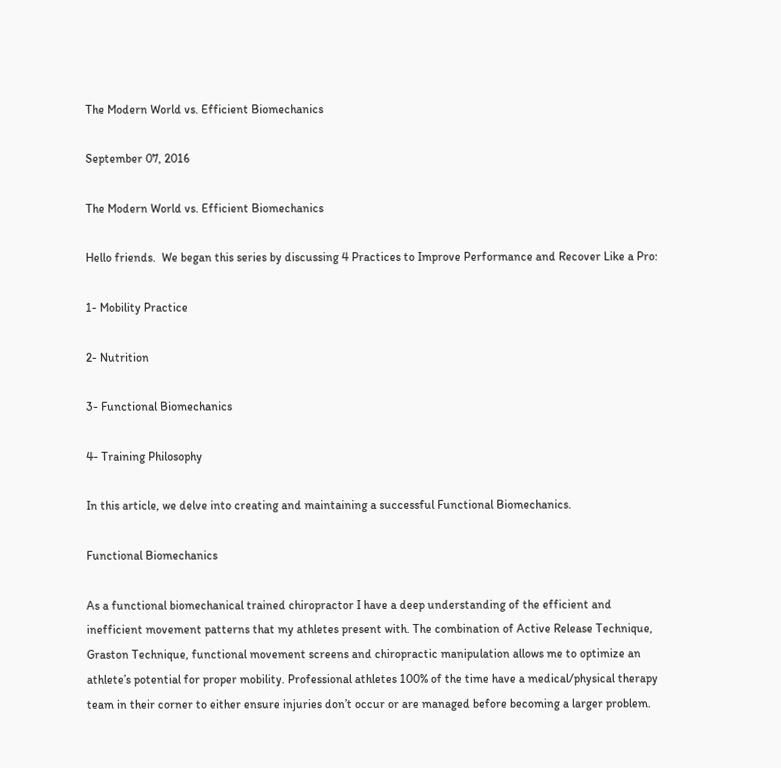The Modern World vs. Efficient Biomechanics

September 07, 2016

The Modern World vs. Efficient Biomechanics

Hello friends.  We began this series by discussing 4 Practices to Improve Performance and Recover Like a Pro:

1- Mobility Practice

2- Nutrition

3- Functional Biomechanics

4- Training Philosophy

In this article, we delve into creating and maintaining a successful Functional Biomechanics.

Functional Biomechanics

As a functional biomechanical trained chiropractor I have a deep understanding of the efficient and inefficient movement patterns that my athletes present with. The combination of Active Release Technique, Graston Technique, functional movement screens and chiropractic manipulation allows me to optimize an athlete’s potential for proper mobility. Professional athletes 100% of the time have a medical/physical therapy team in their corner to either ensure injuries don’t occur or are managed before becoming a larger problem.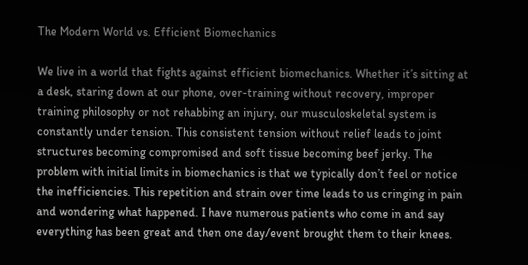The Modern World vs. Efficient Biomechanics

We live in a world that fights against efficient biomechanics. Whether it’s sitting at a desk, staring down at our phone, over-training without recovery, improper training philosophy or not rehabbing an injury, our musculoskeletal system is constantly under tension. This consistent tension without relief leads to joint structures becoming compromised and soft tissue becoming beef jerky. The problem with initial limits in biomechanics is that we typically don’t feel or notice the inefficiencies. This repetition and strain over time leads to us cringing in pain and wondering what happened. I have numerous patients who come in and say everything has been great and then one day/event brought them to their knees.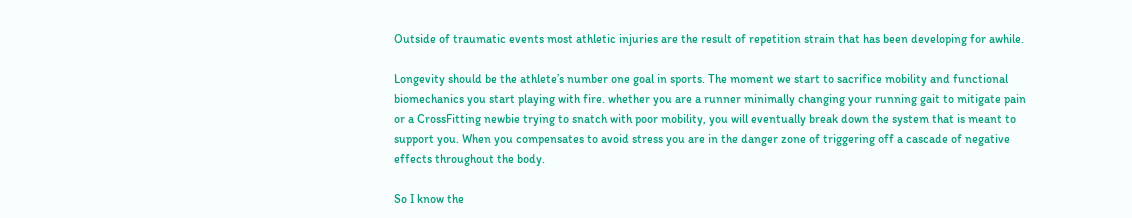Outside of traumatic events most athletic injuries are the result of repetition strain that has been developing for awhile.

Longevity should be the athlete’s number one goal in sports. The moment we start to sacrifice mobility and functional biomechanics you start playing with fire. whether you are a runner minimally changing your running gait to mitigate pain or a CrossFitting newbie trying to snatch with poor mobility, you will eventually break down the system that is meant to support you. When you compensates to avoid stress you are in the danger zone of triggering off a cascade of negative effects throughout the body.

So I know the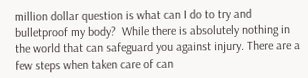million dollar question is what can I do to try and bulletproof my body?  While there is absolutely nothing in the world that can safeguard you against injury. There are a few steps when taken care of can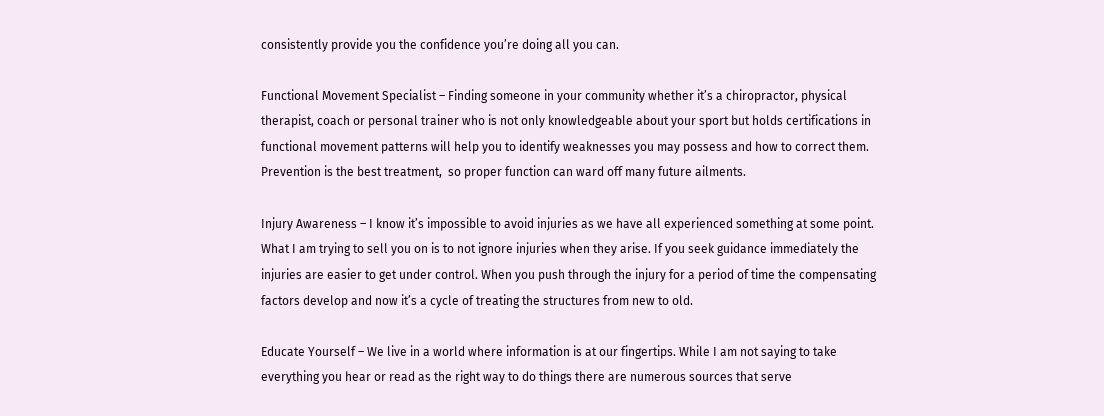consistently provide you the confidence you’re doing all you can.

Functional Movement Specialist – Finding someone in your community whether it’s a chiropractor, physical therapist, coach or personal trainer who is not only knowledgeable about your sport but holds certifications in functional movement patterns will help you to identify weaknesses you may possess and how to correct them.  Prevention is the best treatment,  so proper function can ward off many future ailments.

Injury Awareness – I know it’s impossible to avoid injuries as we have all experienced something at some point. What I am trying to sell you on is to not ignore injuries when they arise. If you seek guidance immediately the injuries are easier to get under control. When you push through the injury for a period of time the compensating factors develop and now it’s a cycle of treating the structures from new to old.

Educate Yourself – We live in a world where information is at our fingertips. While I am not saying to take everything you hear or read as the right way to do things there are numerous sources that serve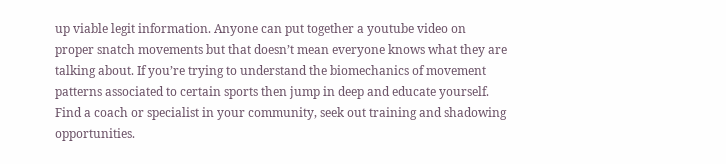up viable legit information. Anyone can put together a youtube video on proper snatch movements but that doesn’t mean everyone knows what they are talking about. If you’re trying to understand the biomechanics of movement patterns associated to certain sports then jump in deep and educate yourself. Find a coach or specialist in your community, seek out training and shadowing opportunities.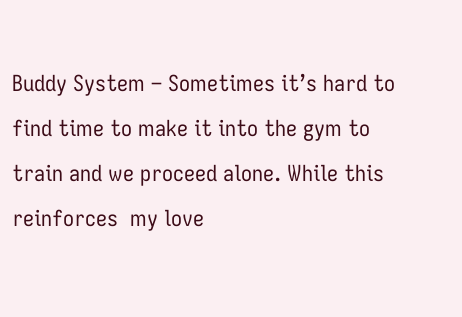Buddy System – Sometimes it’s hard to find time to make it into the gym to train and we proceed alone. While this reinforces  my love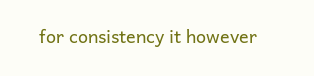for consistency it however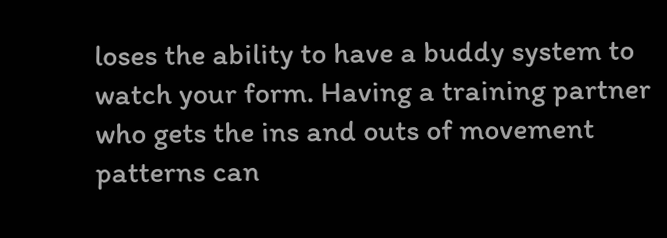loses the ability to have a buddy system to watch your form. Having a training partner who gets the ins and outs of movement patterns can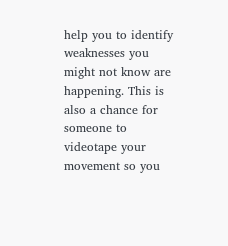help you to identify weaknesses you might not know are happening. This is also a chance for someone to videotape your movement so you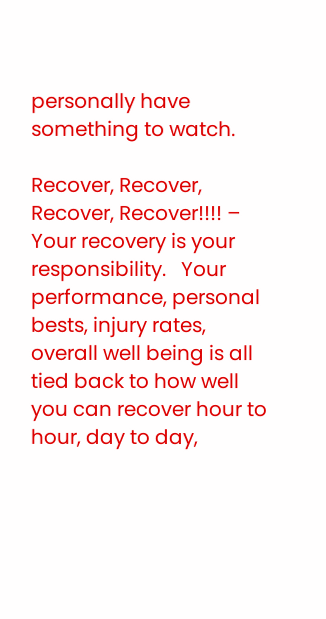personally have something to watch.

Recover, Recover, Recover, Recover!!!! – Your recovery is your responsibility.   Your performance, personal bests, injury rates, overall well being is all tied back to how well you can recover hour to hour, day to day,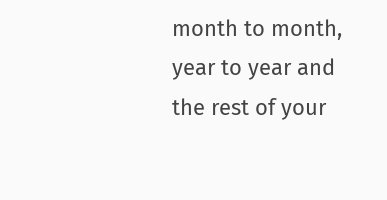month to month, year to year and the rest of your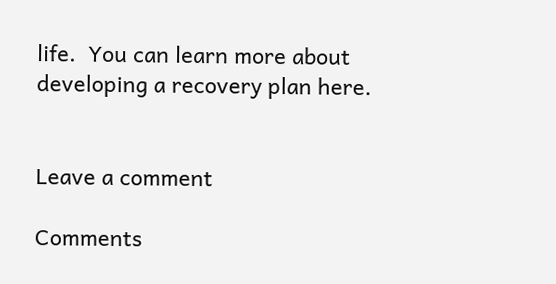life.  You can learn more about developing a recovery plan here.


Leave a comment

Comments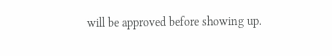will be approved before showing up.